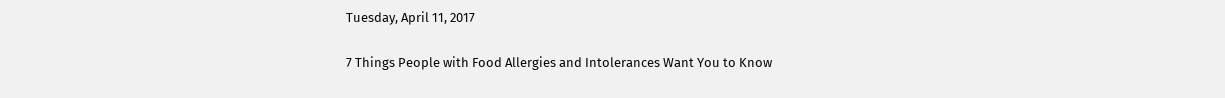Tuesday, April 11, 2017

7 Things People with Food Allergies and Intolerances Want You to Know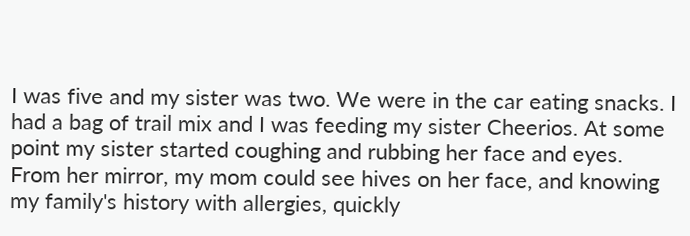I was five and my sister was two. We were in the car eating snacks. I had a bag of trail mix and I was feeding my sister Cheerios. At some point my sister started coughing and rubbing her face and eyes. From her mirror, my mom could see hives on her face, and knowing my family's history with allergies, quickly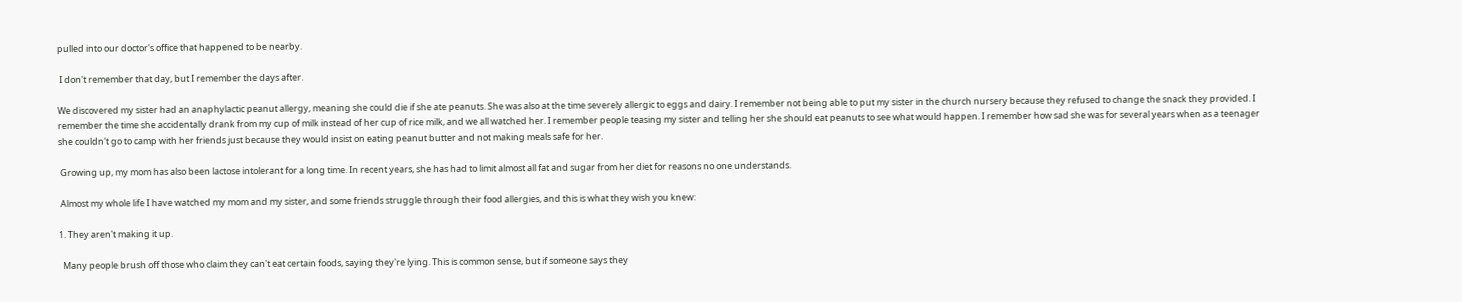pulled into our doctor's office that happened to be nearby.

 I don't remember that day, but I remember the days after.

We discovered my sister had an anaphylactic peanut allergy, meaning she could die if she ate peanuts. She was also at the time severely allergic to eggs and dairy. I remember not being able to put my sister in the church nursery because they refused to change the snack they provided. I remember the time she accidentally drank from my cup of milk instead of her cup of rice milk, and we all watched her. I remember people teasing my sister and telling her she should eat peanuts to see what would happen. I remember how sad she was for several years when as a teenager she couldn't go to camp with her friends just because they would insist on eating peanut butter and not making meals safe for her.

 Growing up, my mom has also been lactose intolerant for a long time. In recent years, she has had to limit almost all fat and sugar from her diet for reasons no one understands.

 Almost my whole life I have watched my mom and my sister, and some friends struggle through their food allergies, and this is what they wish you knew:

1. They aren't making it up.

  Many people brush off those who claim they can't eat certain foods, saying they're lying. This is common sense, but if someone says they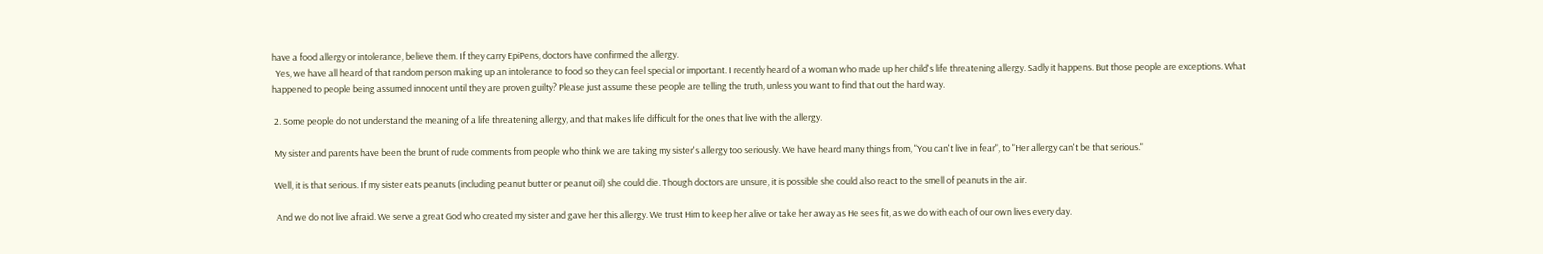have a food allergy or intolerance, believe them. If they carry EpiPens, doctors have confirmed the allergy.
  Yes, we have all heard of that random person making up an intolerance to food so they can feel special or important. I recently heard of a woman who made up her child's life threatening allergy. Sadly it happens. But those people are exceptions. What happened to people being assumed innocent until they are proven guilty? Please just assume these people are telling the truth, unless you want to find that out the hard way.

 2. Some people do not understand the meaning of a life threatening allergy, and that makes life difficult for the ones that live with the allergy.

 My sister and parents have been the brunt of rude comments from people who think we are taking my sister's allergy too seriously. We have heard many things from, "You can't live in fear", to "Her allergy can't be that serious."

 Well, it is that serious. If my sister eats peanuts (including peanut butter or peanut oil) she could die. Though doctors are unsure, it is possible she could also react to the smell of peanuts in the air.

  And we do not live afraid. We serve a great God who created my sister and gave her this allergy. We trust Him to keep her alive or take her away as He sees fit, as we do with each of our own lives every day.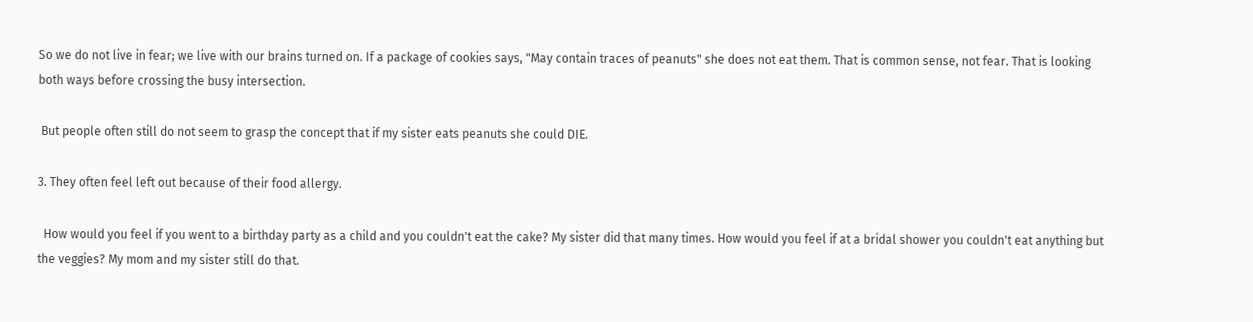So we do not live in fear; we live with our brains turned on. If a package of cookies says, "May contain traces of peanuts" she does not eat them. That is common sense, not fear. That is looking both ways before crossing the busy intersection.

 But people often still do not seem to grasp the concept that if my sister eats peanuts she could DIE.

3. They often feel left out because of their food allergy.

  How would you feel if you went to a birthday party as a child and you couldn't eat the cake? My sister did that many times. How would you feel if at a bridal shower you couldn't eat anything but the veggies? My mom and my sister still do that.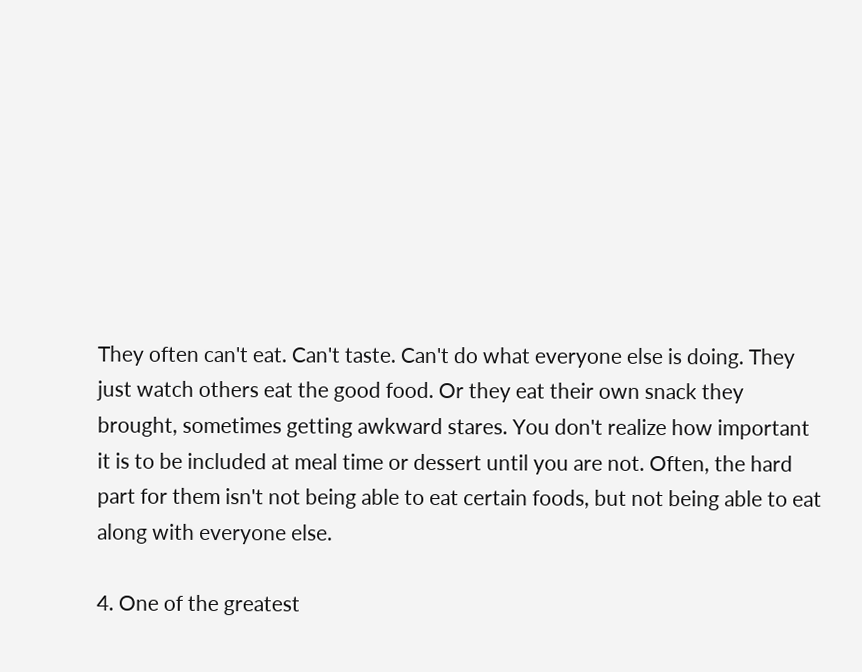They often can't eat. Can't taste. Can't do what everyone else is doing. They just watch others eat the good food. Or they eat their own snack they brought, sometimes getting awkward stares. You don't realize how important it is to be included at meal time or dessert until you are not. Often, the hard part for them isn't not being able to eat certain foods, but not being able to eat along with everyone else.

4. One of the greatest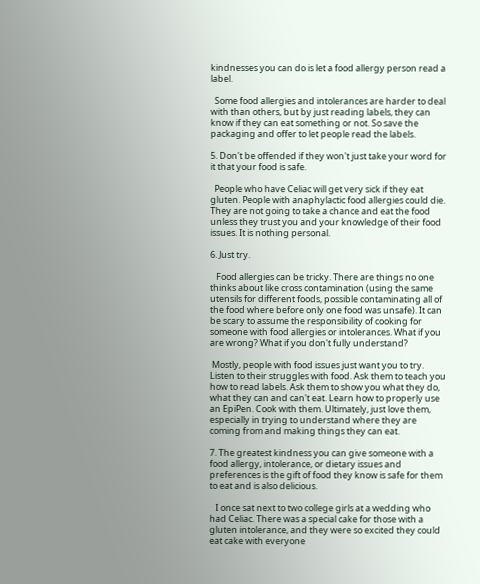kindnesses you can do is let a food allergy person read a label.

  Some food allergies and intolerances are harder to deal with than others, but by just reading labels, they can know if they can eat something or not. So save the packaging and offer to let people read the labels.

5. Don't be offended if they won't just take your word for it that your food is safe.

  People who have Celiac will get very sick if they eat gluten. People with anaphylactic food allergies could die. They are not going to take a chance and eat the food unless they trust you and your knowledge of their food issues. It is nothing personal.

6. Just try.

   Food allergies can be tricky. There are things no one thinks about like cross contamination (using the same utensils for different foods, possible contaminating all of the food where before only one food was unsafe). It can be scary to assume the responsibility of cooking for someone with food allergies or intolerances. What if you are wrong? What if you don't fully understand?

 Mostly, people with food issues just want you to try. Listen to their struggles with food. Ask them to teach you how to read labels. Ask them to show you what they do, what they can and can't eat. Learn how to properly use an EpiPen. Cook with them. Ultimately, just love them, especially in trying to understand where they are coming from and making things they can eat.

7. The greatest kindness you can give someone with a food allergy, intolerance, or dietary issues and preferences is the gift of food they know is safe for them to eat and is also delicious.

   I once sat next to two college girls at a wedding who had Celiac. There was a special cake for those with a gluten intolerance, and they were so excited they could eat cake with everyone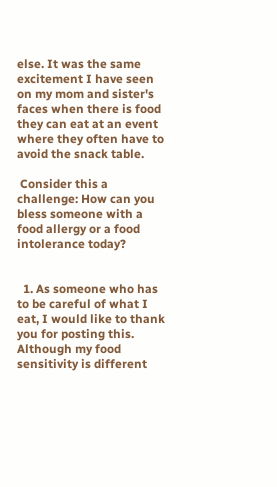else. It was the same excitement I have seen on my mom and sister's faces when there is food they can eat at an event where they often have to  avoid the snack table.

 Consider this a challenge: How can you bless someone with a food allergy or a food intolerance today?


  1. As someone who has to be careful of what I eat, I would like to thank you for posting this. Although my food sensitivity is different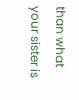than what your sister is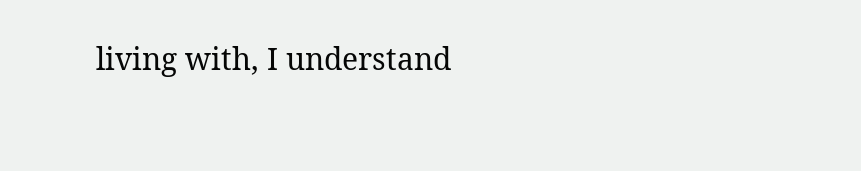living with, I understand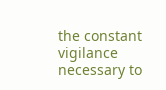the constant vigilance necessary to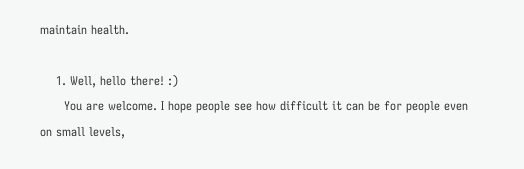maintain health.

    1. Well, hello there! :)
      You are welcome. I hope people see how difficult it can be for people even on small levels,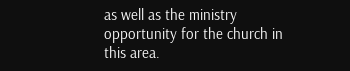as well as the ministry opportunity for the church in this area.